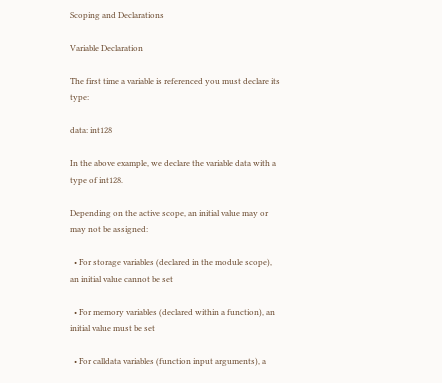Scoping and Declarations

Variable Declaration

The first time a variable is referenced you must declare its type:

data: int128

In the above example, we declare the variable data with a type of int128.

Depending on the active scope, an initial value may or may not be assigned:

  • For storage variables (declared in the module scope), an initial value cannot be set

  • For memory variables (declared within a function), an initial value must be set

  • For calldata variables (function input arguments), a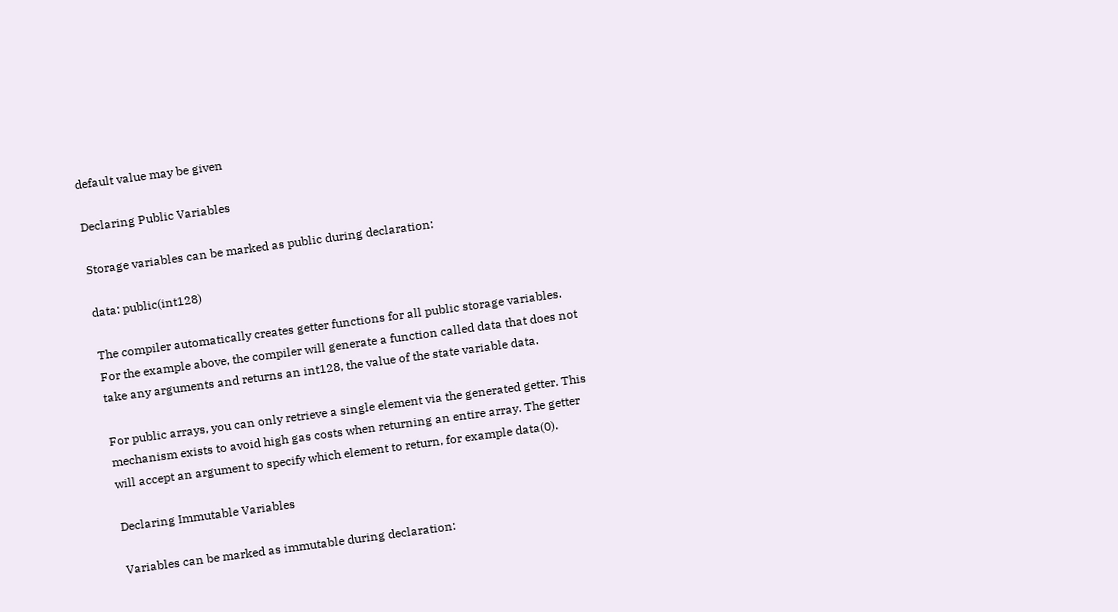default value may be given

Declaring Public Variables

Storage variables can be marked as public during declaration:

data: public(int128)

The compiler automatically creates getter functions for all public storage variables. For the example above, the compiler will generate a function called data that does not take any arguments and returns an int128, the value of the state variable data.

For public arrays, you can only retrieve a single element via the generated getter. This mechanism exists to avoid high gas costs when returning an entire array. The getter will accept an argument to specify which element to return, for example data(0).

Declaring Immutable Variables

Variables can be marked as immutable during declaration: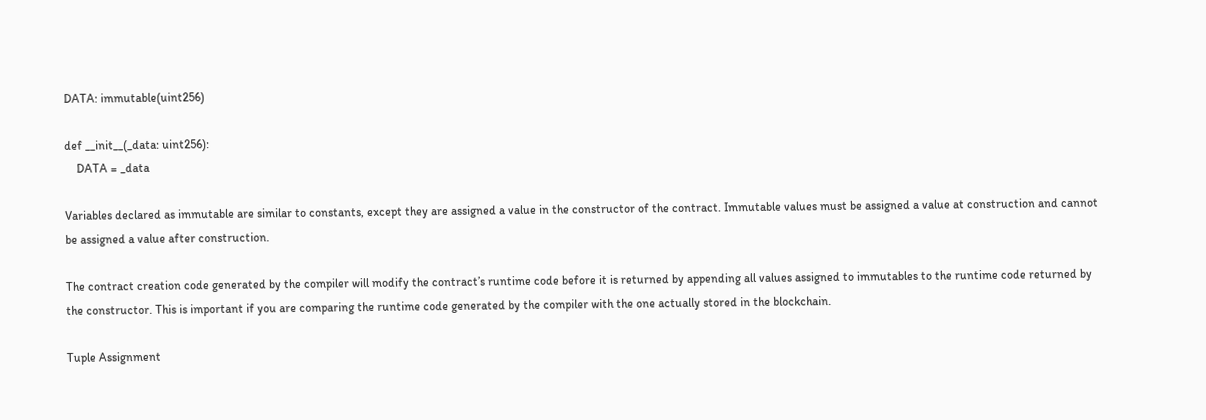DATA: immutable(uint256)

def __init__(_data: uint256):
    DATA = _data

Variables declared as immutable are similar to constants, except they are assigned a value in the constructor of the contract. Immutable values must be assigned a value at construction and cannot be assigned a value after construction.

The contract creation code generated by the compiler will modify the contract’s runtime code before it is returned by appending all values assigned to immutables to the runtime code returned by the constructor. This is important if you are comparing the runtime code generated by the compiler with the one actually stored in the blockchain.

Tuple Assignment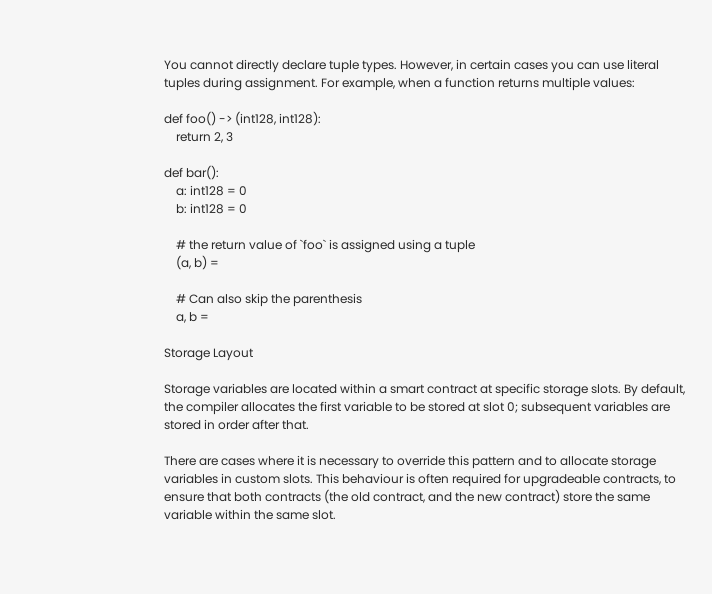You cannot directly declare tuple types. However, in certain cases you can use literal tuples during assignment. For example, when a function returns multiple values:

def foo() -> (int128, int128):
    return 2, 3

def bar():
    a: int128 = 0
    b: int128 = 0

    # the return value of `foo` is assigned using a tuple
    (a, b) =

    # Can also skip the parenthesis
    a, b =

Storage Layout

Storage variables are located within a smart contract at specific storage slots. By default, the compiler allocates the first variable to be stored at slot 0; subsequent variables are stored in order after that.

There are cases where it is necessary to override this pattern and to allocate storage variables in custom slots. This behaviour is often required for upgradeable contracts, to ensure that both contracts (the old contract, and the new contract) store the same variable within the same slot.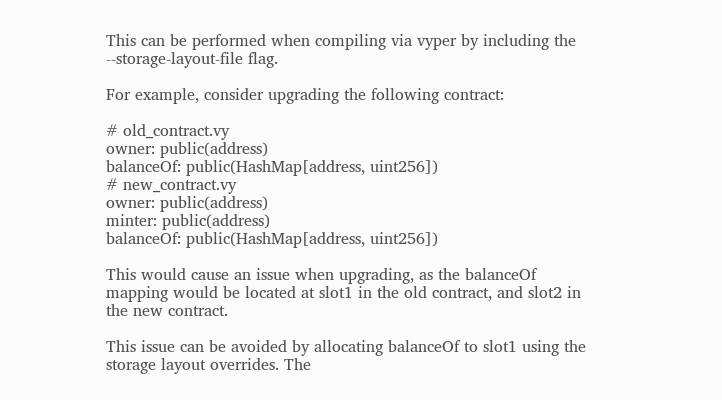This can be performed when compiling via vyper by including the --storage-layout-file flag.

For example, consider upgrading the following contract:

# old_contract.vy
owner: public(address)
balanceOf: public(HashMap[address, uint256])
# new_contract.vy
owner: public(address)
minter: public(address)
balanceOf: public(HashMap[address, uint256])

This would cause an issue when upgrading, as the balanceOf mapping would be located at slot1 in the old contract, and slot2 in the new contract.

This issue can be avoided by allocating balanceOf to slot1 using the storage layout overrides. The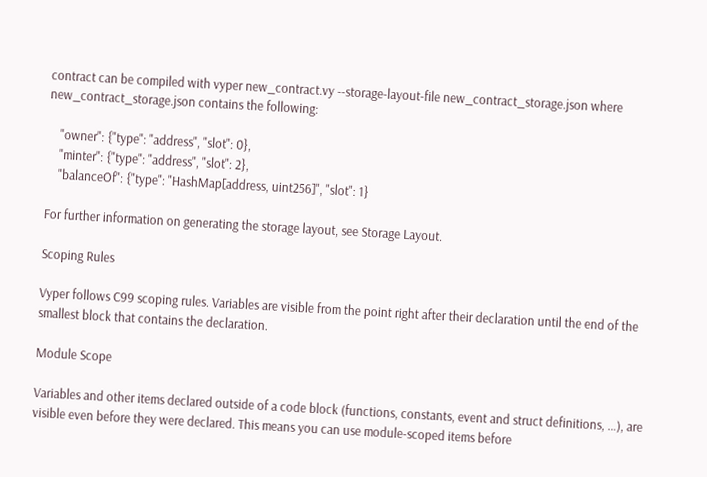contract can be compiled with vyper new_contract.vy --storage-layout-file new_contract_storage.json where new_contract_storage.json contains the following:

    "owner": {"type": "address", "slot": 0},
    "minter": {"type": "address", "slot": 2},
    "balanceOf": {"type": "HashMap[address, uint256]", "slot": 1}

For further information on generating the storage layout, see Storage Layout.

Scoping Rules

Vyper follows C99 scoping rules. Variables are visible from the point right after their declaration until the end of the smallest block that contains the declaration.

Module Scope

Variables and other items declared outside of a code block (functions, constants, event and struct definitions, …), are visible even before they were declared. This means you can use module-scoped items before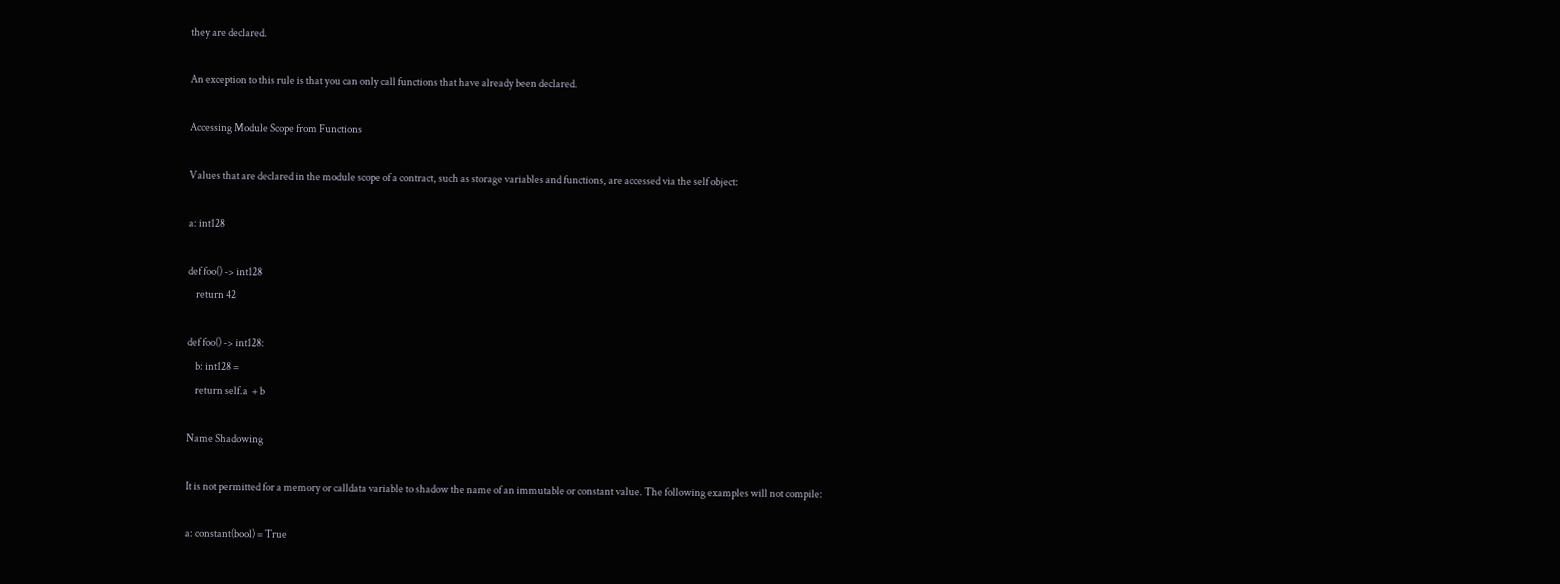they are declared.

An exception to this rule is that you can only call functions that have already been declared.

Accessing Module Scope from Functions

Values that are declared in the module scope of a contract, such as storage variables and functions, are accessed via the self object:

a: int128

def foo() -> int128
    return 42

def foo() -> int128:
    b: int128 =
    return self.a  + b

Name Shadowing

It is not permitted for a memory or calldata variable to shadow the name of an immutable or constant value. The following examples will not compile:

a: constant(bool) = True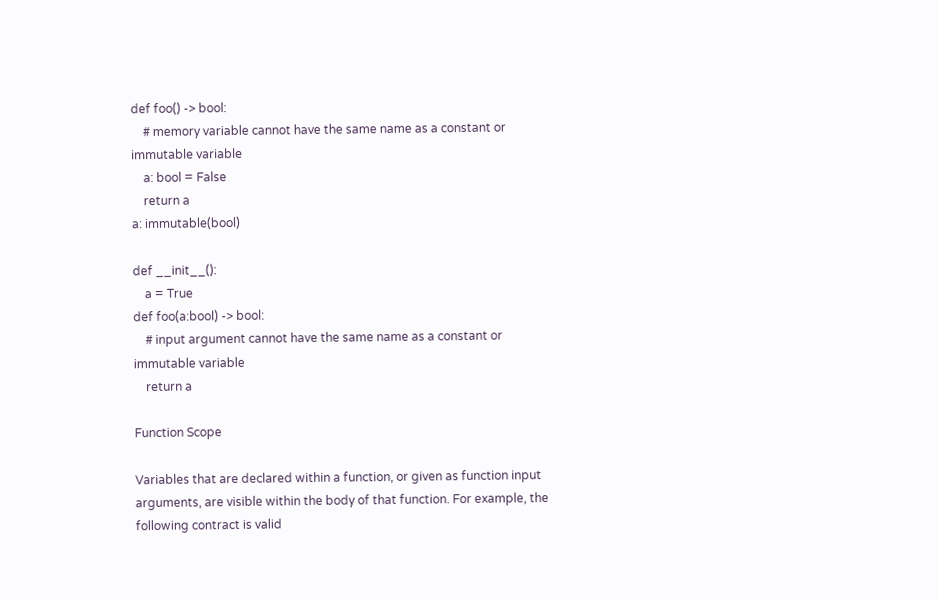def foo() -> bool:
    # memory variable cannot have the same name as a constant or immutable variable
    a: bool = False
    return a
a: immutable(bool)

def __init__():
    a = True
def foo(a:bool) -> bool:
    # input argument cannot have the same name as a constant or immutable variable
    return a

Function Scope

Variables that are declared within a function, or given as function input arguments, are visible within the body of that function. For example, the following contract is valid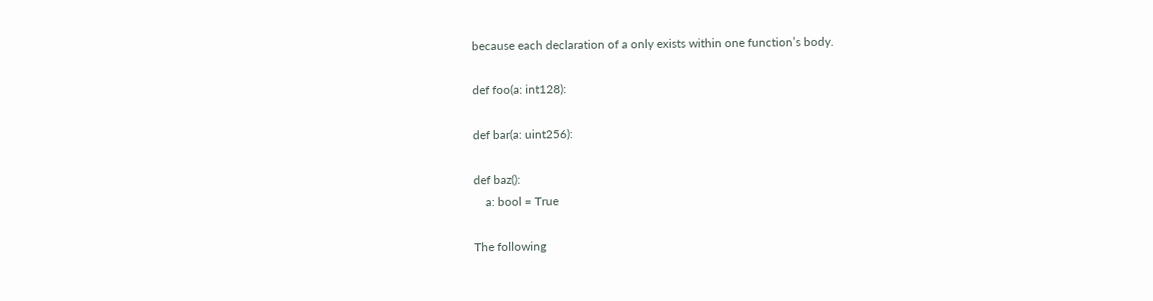because each declaration of a only exists within one function’s body.

def foo(a: int128):

def bar(a: uint256):

def baz():
    a: bool = True

The following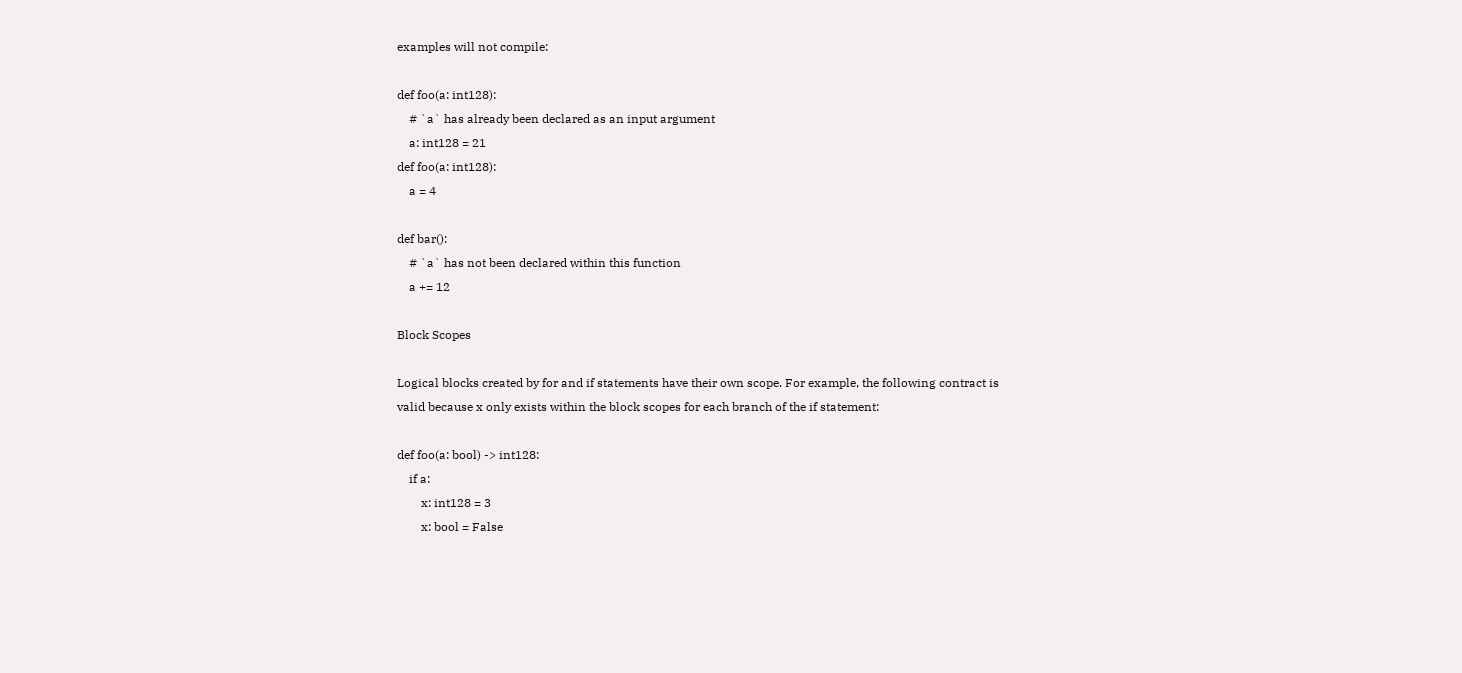examples will not compile:

def foo(a: int128):
    # `a` has already been declared as an input argument
    a: int128 = 21
def foo(a: int128):
    a = 4

def bar():
    # `a` has not been declared within this function
    a += 12

Block Scopes

Logical blocks created by for and if statements have their own scope. For example, the following contract is valid because x only exists within the block scopes for each branch of the if statement:

def foo(a: bool) -> int128:
    if a:
        x: int128 = 3
        x: bool = False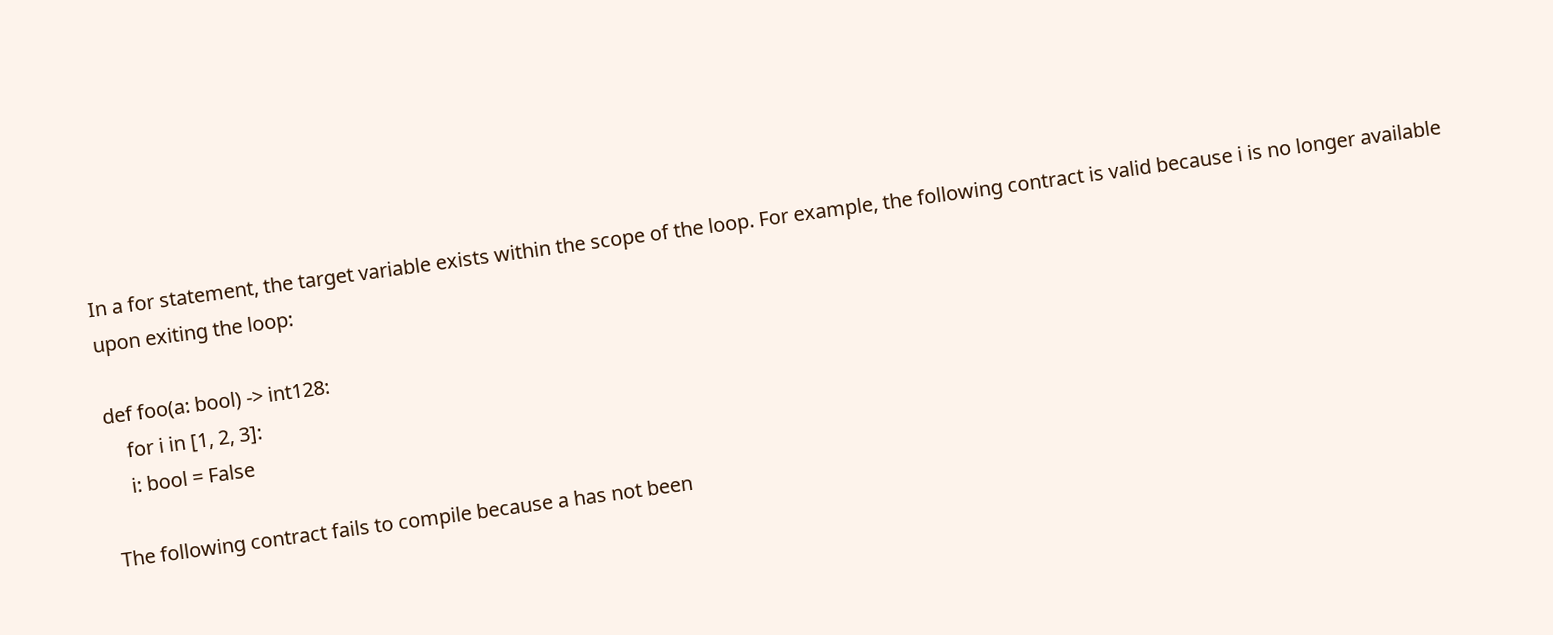In a for statement, the target variable exists within the scope of the loop. For example, the following contract is valid because i is no longer available upon exiting the loop:

def foo(a: bool) -> int128:
    for i in [1, 2, 3]:
    i: bool = False

The following contract fails to compile because a has not been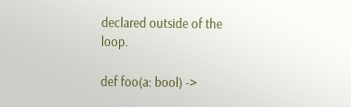declared outside of the loop.

def foo(a: bool) ->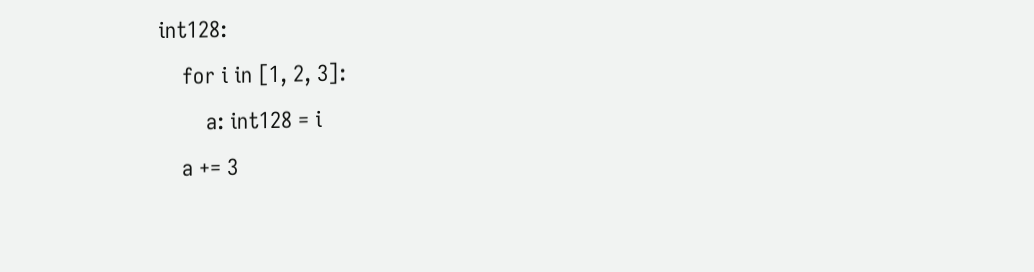int128:
    for i in [1, 2, 3]:
        a: int128 = i
    a += 3